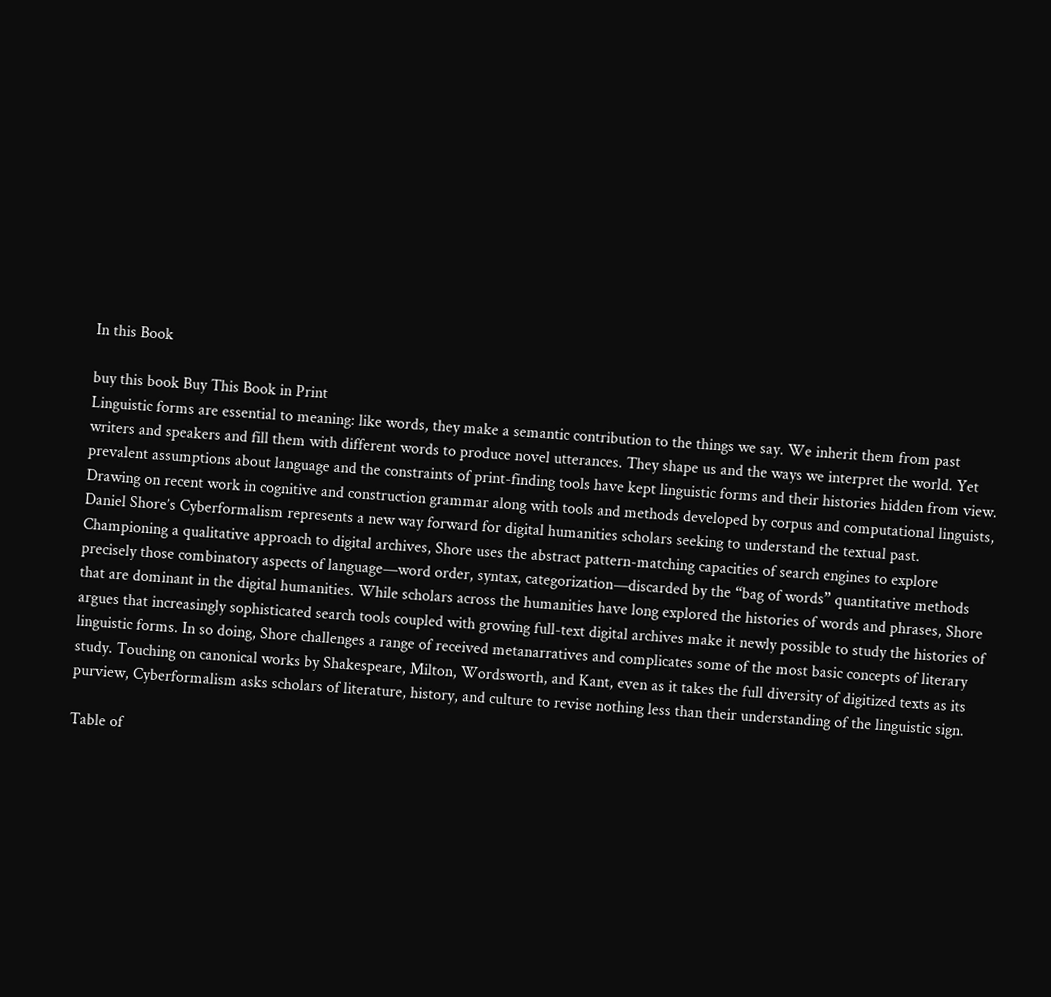In this Book

buy this book Buy This Book in Print
Linguistic forms are essential to meaning: like words, they make a semantic contribution to the things we say. We inherit them from past writers and speakers and fill them with different words to produce novel utterances. They shape us and the ways we interpret the world. Yet prevalent assumptions about language and the constraints of print-finding tools have kept linguistic forms and their histories hidden from view. Drawing on recent work in cognitive and construction grammar along with tools and methods developed by corpus and computational linguists, Daniel Shore’s Cyberformalism represents a new way forward for digital humanities scholars seeking to understand the textual past. Championing a qualitative approach to digital archives, Shore uses the abstract pattern-matching capacities of search engines to explore precisely those combinatory aspects of language—word order, syntax, categorization—discarded by the “bag of words” quantitative methods that are dominant in the digital humanities. While scholars across the humanities have long explored the histories of words and phrases, Shore argues that increasingly sophisticated search tools coupled with growing full-text digital archives make it newly possible to study the histories of linguistic forms. In so doing, Shore challenges a range of received metanarratives and complicates some of the most basic concepts of literary study. Touching on canonical works by Shakespeare, Milton, Wordsworth, and Kant, even as it takes the full diversity of digitized texts as its purview, Cyberformalism asks scholars of literature, history, and culture to revise nothing less than their understanding of the linguistic sign.

Table of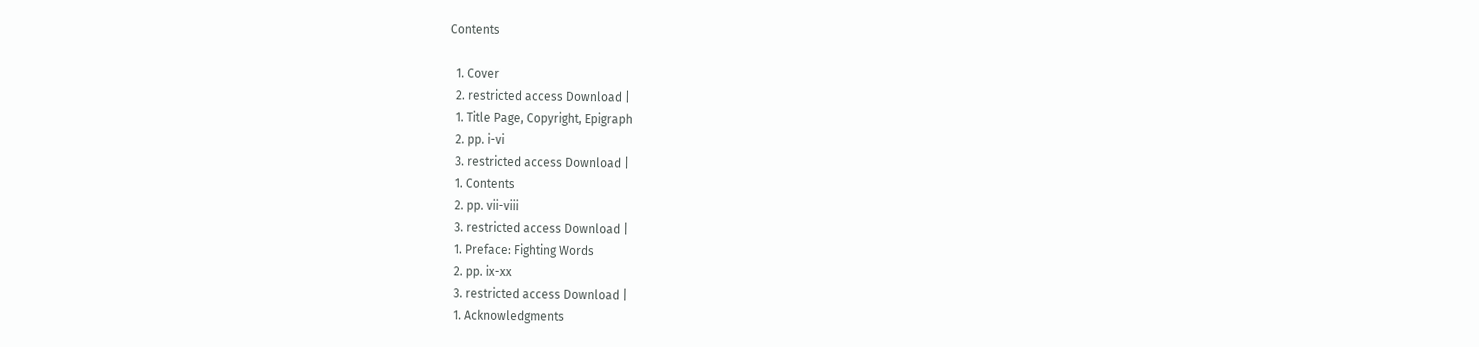Contents

  1. Cover
  2. restricted access Download |
  1. Title Page, Copyright, Epigraph
  2. pp. i-vi
  3. restricted access Download |
  1. Contents
  2. pp. vii-viii
  3. restricted access Download |
  1. Preface: Fighting Words
  2. pp. ix-xx
  3. restricted access Download |
  1. Acknowledgments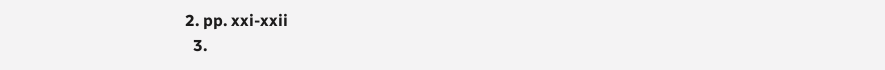2. pp. xxi-xxii
  3.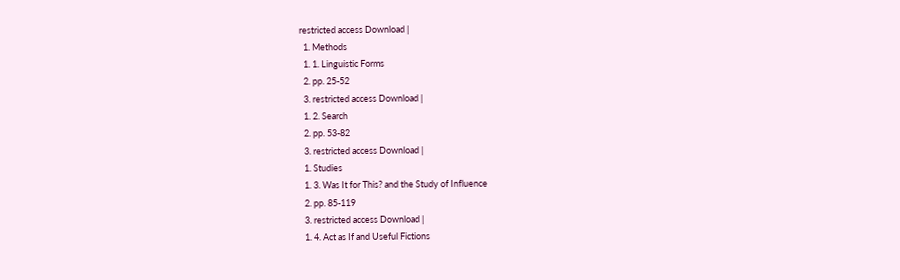restricted access Download |
  1. Methods
  1. 1. Linguistic Forms
  2. pp. 25-52
  3. restricted access Download |
  1. 2. Search
  2. pp. 53-82
  3. restricted access Download |
  1. Studies
  1. 3. Was It for This? and the Study of Influence
  2. pp. 85-119
  3. restricted access Download |
  1. 4. Act as If and Useful Fictions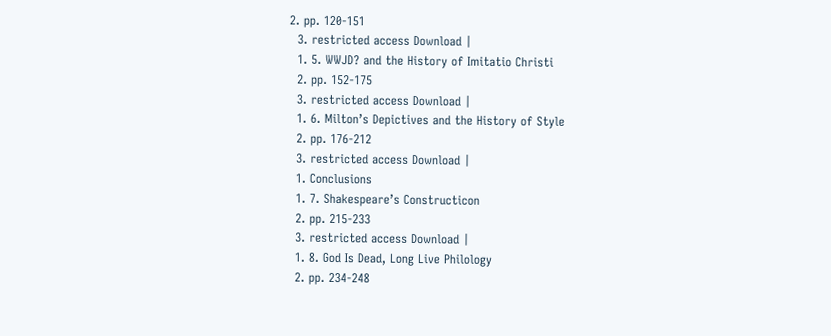2. pp. 120-151
  3. restricted access Download |
  1. 5. WWJD? and the History of Imitatio Christi
  2. pp. 152-175
  3. restricted access Download |
  1. 6. Milton’s Depictives and the History of Style
  2. pp. 176-212
  3. restricted access Download |
  1. Conclusions
  1. 7. Shakespeare’s Constructicon
  2. pp. 215-233
  3. restricted access Download |
  1. 8. God Is Dead, Long Live Philology
  2. pp. 234-248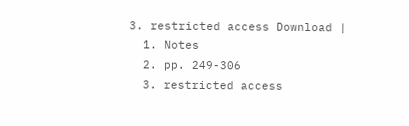3. restricted access Download |
  1. Notes
  2. pp. 249-306
  3. restricted access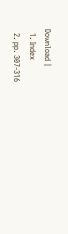Download |
  1. Index
  2. pp. 307-316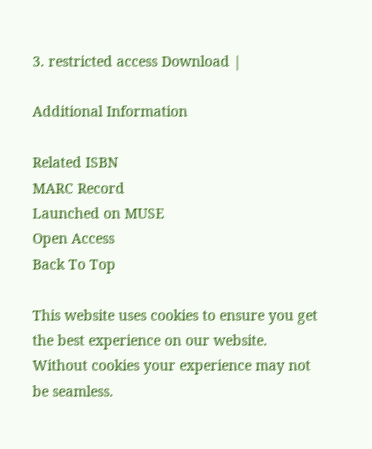3. restricted access Download |

Additional Information

Related ISBN
MARC Record
Launched on MUSE
Open Access
Back To Top

This website uses cookies to ensure you get the best experience on our website. Without cookies your experience may not be seamless.